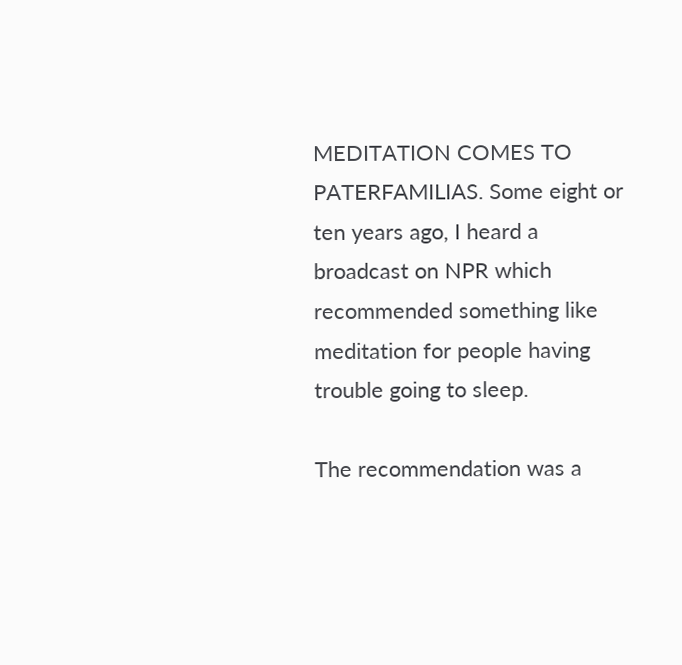MEDITATION COMES TO PATERFAMILIAS. Some eight or ten years ago, I heard a broadcast on NPR which recommended something like meditation for people having trouble going to sleep.

The recommendation was a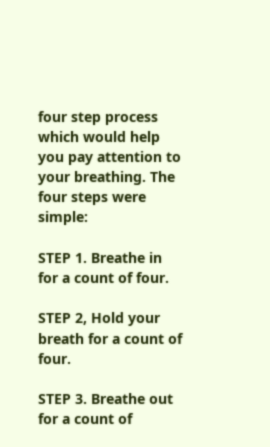four step process which would help you pay attention to your breathing. The four steps were simple:

STEP 1. Breathe in for a count of four.

STEP 2, Hold your breath for a count of four.

STEP 3. Breathe out for a count of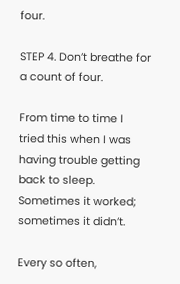four.

STEP 4. Don’t breathe for a count of four.

From time to time I tried this when I was having trouble getting back to sleep. Sometimes it worked; sometimes it didn’t.

Every so often,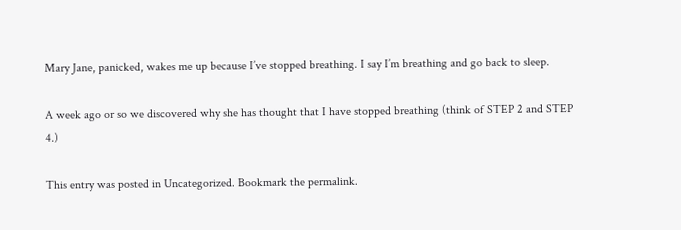Mary Jane, panicked, wakes me up because I’ve stopped breathing. I say I’m breathing and go back to sleep.

A week ago or so we discovered why she has thought that I have stopped breathing (think of STEP 2 and STEP 4.)

This entry was posted in Uncategorized. Bookmark the permalink.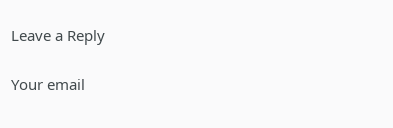Leave a Reply

Your email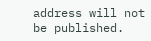address will not be published.